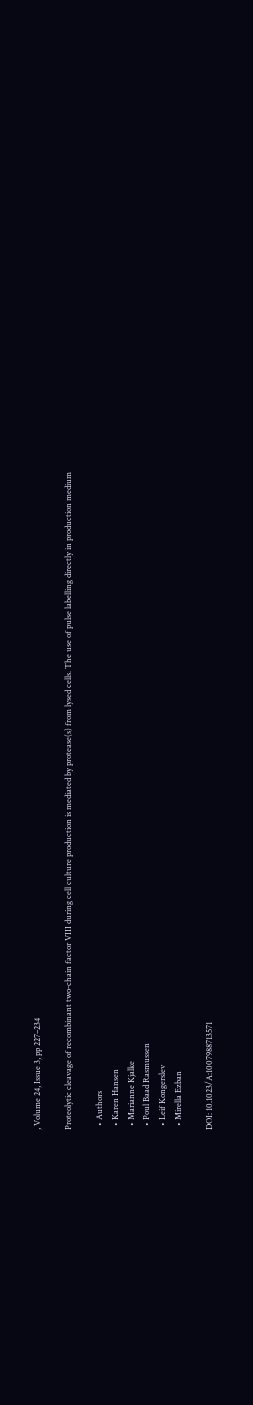, Volume 24, Issue 3, pp 227–234

Proteolytic cleavage of recombinant two-chain factor VIII during cell culture production is mediated by protease(s) from lysed cells. The use of pulse labelling directly in production medium

  • Authors
  • Karen Hansen
  • Marianne Kjalke
  • Poul Baad Rasmussen
  • Leif Kongerslev
  • Mirella Ezban

DOI: 10.1023/A:1007988713571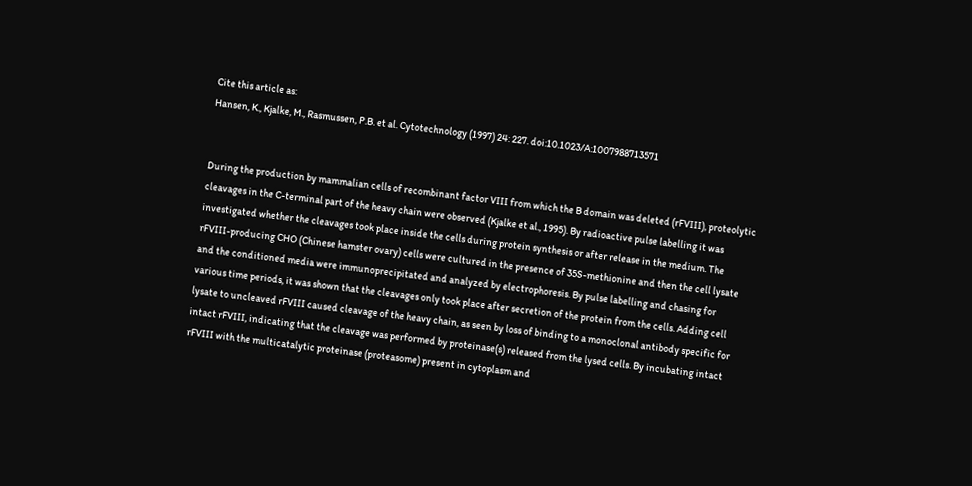Cite this article as:
Hansen, K., Kjalke, M., Rasmussen, P.B. et al. Cytotechnology (1997) 24: 227. doi:10.1023/A:1007988713571


During the production by mammalian cells of recombinant factor VIII from which the B domain was deleted (rFVIII), proteolytic cleavages in the C-terminal part of the heavy chain were observed (Kjalke et al., 1995). By radioactive pulse labelling it was investigated whether the cleavages took place inside the cells during protein synthesis or after release in the medium. The rFVIII-producing CHO (Chinese hamster ovary) cells were cultured in the presence of 35S-methionine and then the cell lysate and the conditioned media were immunoprecipitated and analyzed by electrophoresis. By pulse labelling and chasing for various time periods, it was shown that the cleavages only took place after secretion of the protein from the cells. Adding cell lysate to uncleaved rFVIII caused cleavage of the heavy chain, as seen by loss of binding to a monoclonal antibody specific for intact rFVIII, indicating that the cleavage was performed by proteinase(s) released from the lysed cells. By incubating intact rFVIII with the multicatalytic proteinase (proteasome) present in cytoplasm and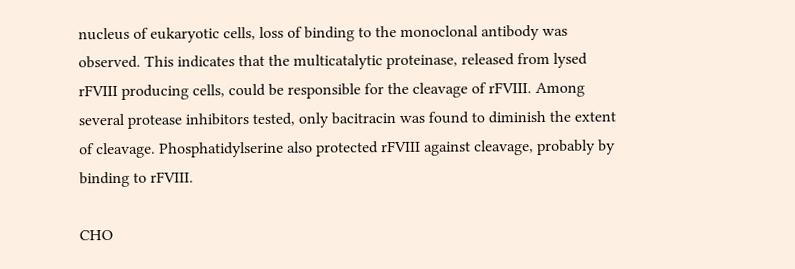nucleus of eukaryotic cells, loss of binding to the monoclonal antibody was observed. This indicates that the multicatalytic proteinase, released from lysed rFVIII producing cells, could be responsible for the cleavage of rFVIII. Among several protease inhibitors tested, only bacitracin was found to diminish the extent of cleavage. Phosphatidylserine also protected rFVIII against cleavage, probably by binding to rFVIII.

CHO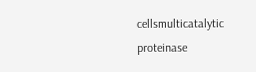cellsmulticatalytic proteinase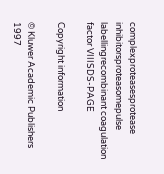complexproteasesprotease inhibitorsproteasomepulse labellingrecombinant coagulation factor VIIISDS-PAGE

Copyright information

© Kluwer Academic Publishers 1997